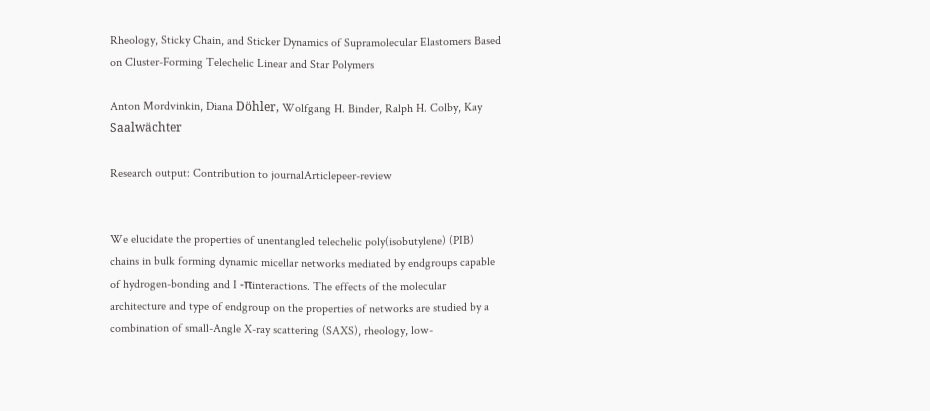Rheology, Sticky Chain, and Sticker Dynamics of Supramolecular Elastomers Based on Cluster-Forming Telechelic Linear and Star Polymers

Anton Mordvinkin, Diana Döhler, Wolfgang H. Binder, Ralph H. Colby, Kay Saalwächter

Research output: Contribution to journalArticlepeer-review


We elucidate the properties of unentangled telechelic poly(isobutylene) (PIB) chains in bulk forming dynamic micellar networks mediated by endgroups capable of hydrogen-bonding and I -πinteractions. The effects of the molecular architecture and type of endgroup on the properties of networks are studied by a combination of small-Angle X-ray scattering (SAXS), rheology, low-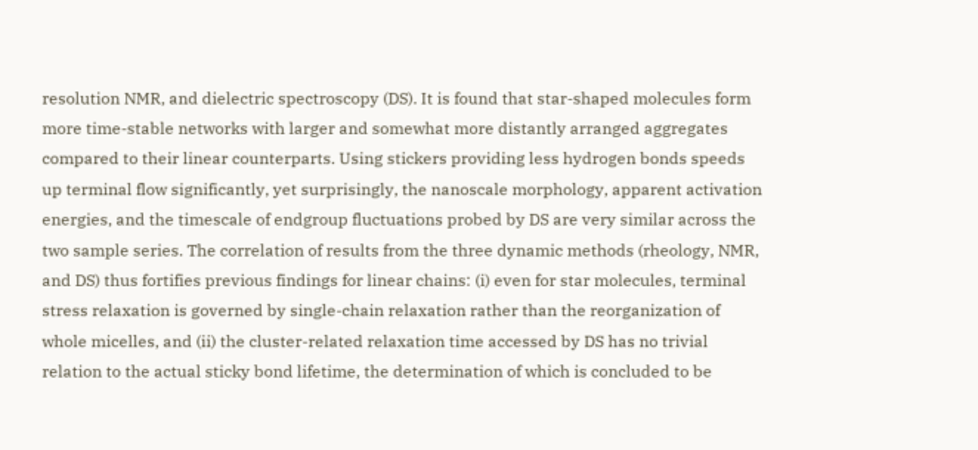resolution NMR, and dielectric spectroscopy (DS). It is found that star-shaped molecules form more time-stable networks with larger and somewhat more distantly arranged aggregates compared to their linear counterparts. Using stickers providing less hydrogen bonds speeds up terminal flow significantly, yet surprisingly, the nanoscale morphology, apparent activation energies, and the timescale of endgroup fluctuations probed by DS are very similar across the two sample series. The correlation of results from the three dynamic methods (rheology, NMR, and DS) thus fortifies previous findings for linear chains: (i) even for star molecules, terminal stress relaxation is governed by single-chain relaxation rather than the reorganization of whole micelles, and (ii) the cluster-related relaxation time accessed by DS has no trivial relation to the actual sticky bond lifetime, the determination of which is concluded to be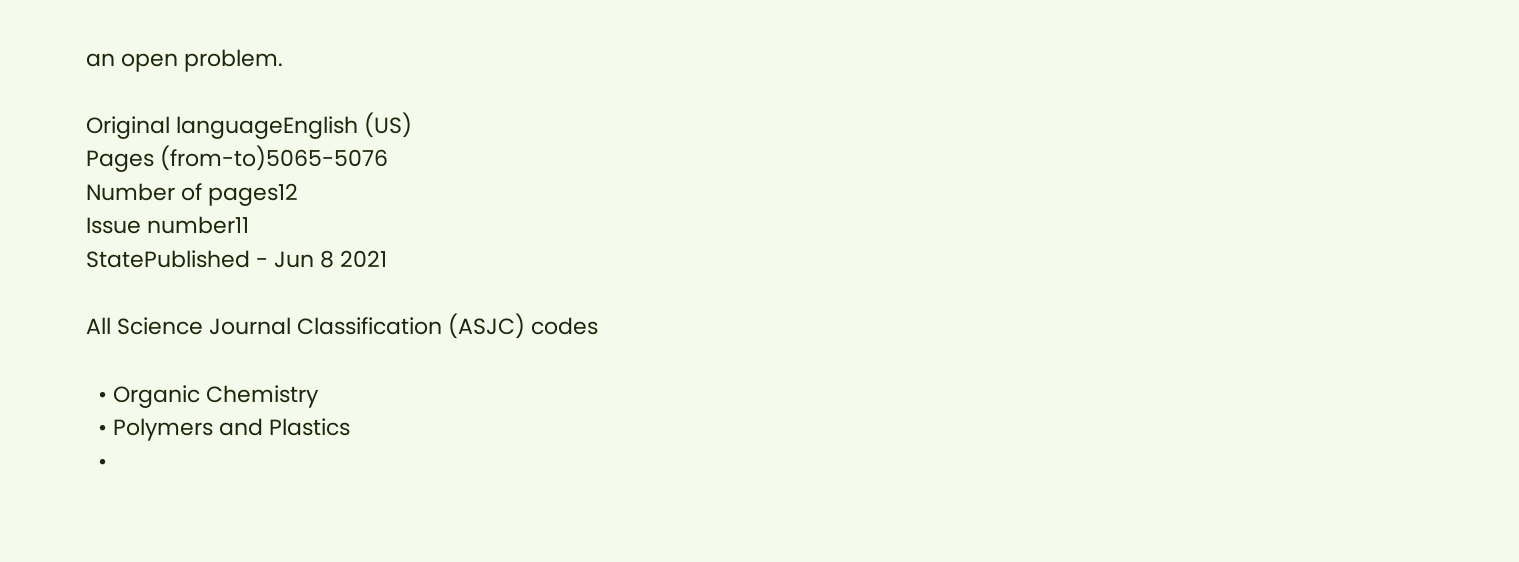an open problem.

Original languageEnglish (US)
Pages (from-to)5065-5076
Number of pages12
Issue number11
StatePublished - Jun 8 2021

All Science Journal Classification (ASJC) codes

  • Organic Chemistry
  • Polymers and Plastics
  •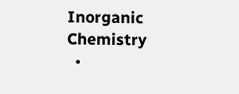Inorganic Chemistry
  •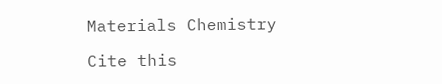Materials Chemistry

Cite this